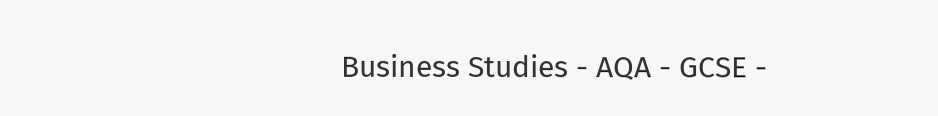Business Studies - AQA - GCSE -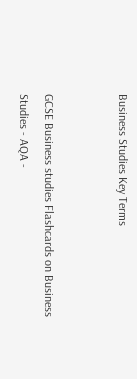Business Studies Key Terms


GCSE Business studies Flashcards on Business Studies - AQA -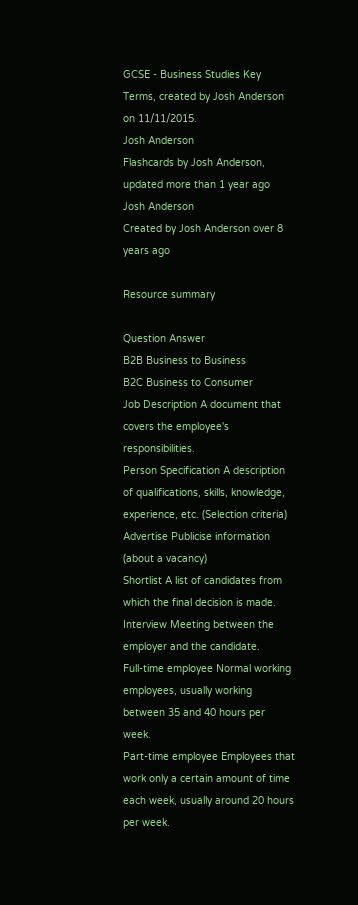GCSE - Business Studies Key Terms, created by Josh Anderson on 11/11/2015.
Josh Anderson
Flashcards by Josh Anderson, updated more than 1 year ago
Josh Anderson
Created by Josh Anderson over 8 years ago

Resource summary

Question Answer
B2B Business to Business
B2C Business to Consumer
Job Description A document that covers the employee's responsibilities.
Person Specification A description of qualifications, skills, knowledge, experience, etc. (Selection criteria)
Advertise Publicise information (about a vacancy)
Shortlist A list of candidates from which the final decision is made.
Interview Meeting between the employer and the candidate.
Full-time employee Normal working employees, usually working between 35 and 40 hours per week.
Part-time employee Employees that work only a certain amount of time each week, usually around 20 hours per week.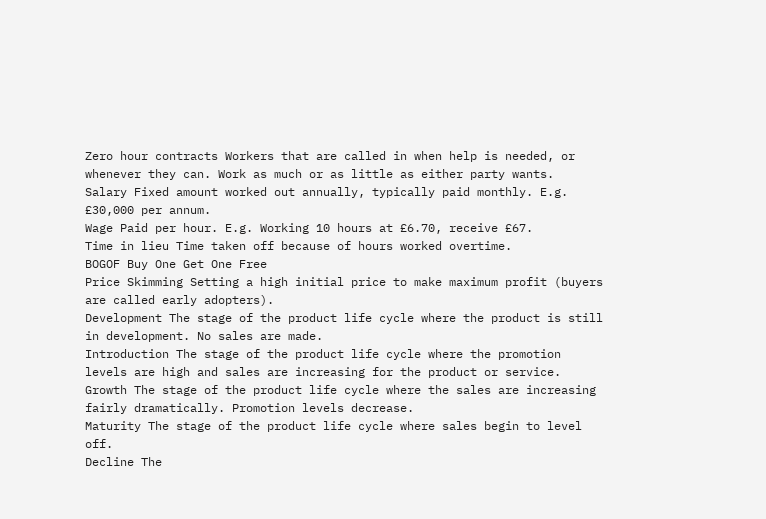Zero hour contracts Workers that are called in when help is needed, or whenever they can. Work as much or as little as either party wants.
Salary Fixed amount worked out annually, typically paid monthly. E.g. £30,000 per annum.
Wage Paid per hour. E.g. Working 10 hours at £6.70, receive £67.
Time in lieu Time taken off because of hours worked overtime.
BOGOF Buy One Get One Free
Price Skimming Setting a high initial price to make maximum profit (buyers are called early adopters).
Development The stage of the product life cycle where the product is still in development. No sales are made.
Introduction The stage of the product life cycle where the promotion levels are high and sales are increasing for the product or service.
Growth The stage of the product life cycle where the sales are increasing fairly dramatically. Promotion levels decrease.
Maturity The stage of the product life cycle where sales begin to level off.
Decline The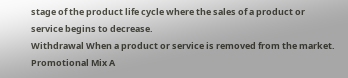stage of the product life cycle where the sales of a product or service begins to decrease.
Withdrawal When a product or service is removed from the market.
Promotional Mix A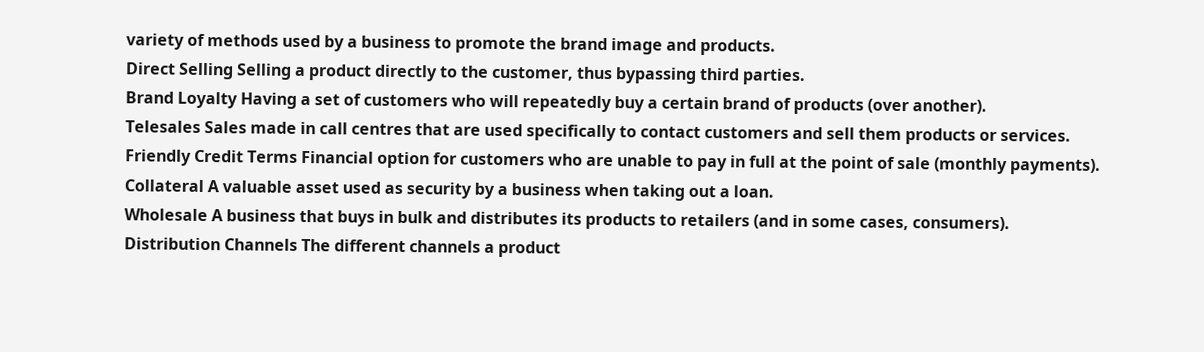variety of methods used by a business to promote the brand image and products.
Direct Selling Selling a product directly to the customer, thus bypassing third parties.
Brand Loyalty Having a set of customers who will repeatedly buy a certain brand of products (over another).
Telesales Sales made in call centres that are used specifically to contact customers and sell them products or services.
Friendly Credit Terms Financial option for customers who are unable to pay in full at the point of sale (monthly payments).
Collateral A valuable asset used as security by a business when taking out a loan.
Wholesale A business that buys in bulk and distributes its products to retailers (and in some cases, consumers).
Distribution Channels The different channels a product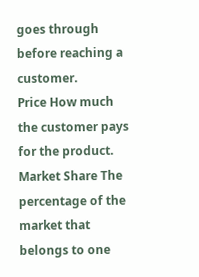goes through before reaching a customer.
Price How much the customer pays for the product.
Market Share The percentage of the market that belongs to one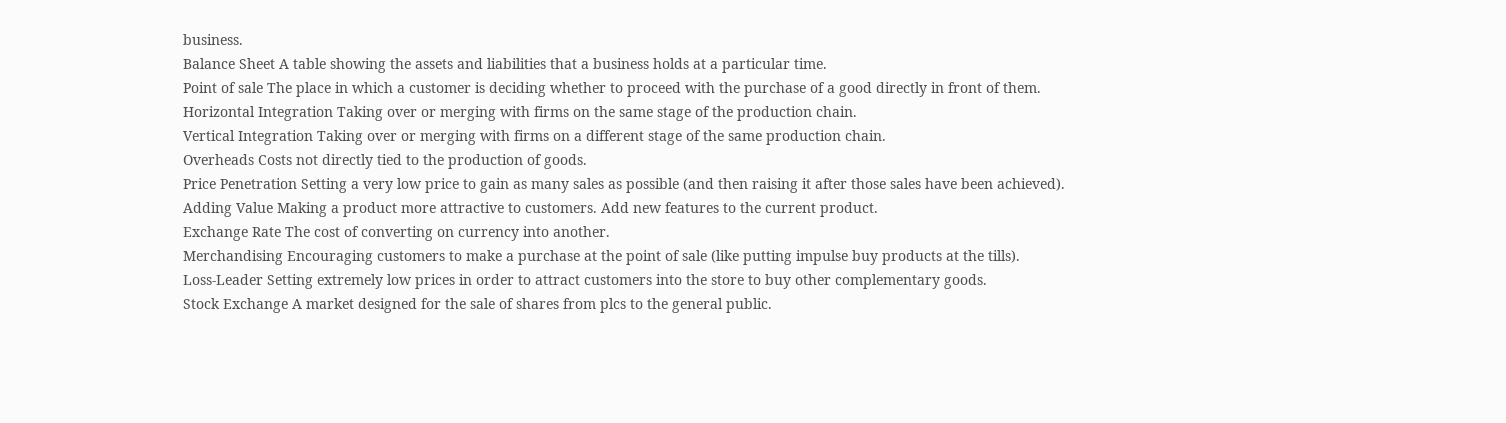business.
Balance Sheet A table showing the assets and liabilities that a business holds at a particular time.
Point of sale The place in which a customer is deciding whether to proceed with the purchase of a good directly in front of them.
Horizontal Integration Taking over or merging with firms on the same stage of the production chain.
Vertical Integration Taking over or merging with firms on a different stage of the same production chain.
Overheads Costs not directly tied to the production of goods.
Price Penetration Setting a very low price to gain as many sales as possible (and then raising it after those sales have been achieved).
Adding Value Making a product more attractive to customers. Add new features to the current product.
Exchange Rate The cost of converting on currency into another.
Merchandising Encouraging customers to make a purchase at the point of sale (like putting impulse buy products at the tills).
Loss-Leader Setting extremely low prices in order to attract customers into the store to buy other complementary goods.
Stock Exchange A market designed for the sale of shares from plcs to the general public.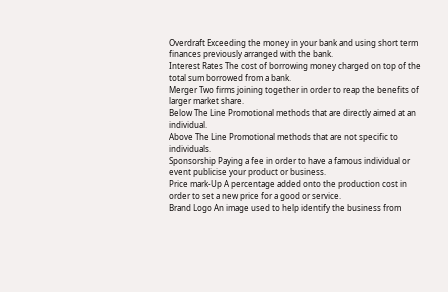Overdraft Exceeding the money in your bank and using short term finances previously arranged with the bank.
Interest Rates The cost of borrowing money charged on top of the total sum borrowed from a bank.
Merger Two firms joining together in order to reap the benefits of larger market share.
Below The Line Promotional methods that are directly aimed at an individual.
Above The Line Promotional methods that are not specific to individuals.
Sponsorship Paying a fee in order to have a famous individual or event publicise your product or business.
Price mark-Up A percentage added onto the production cost in order to set a new price for a good or service.
Brand Logo An image used to help identify the business from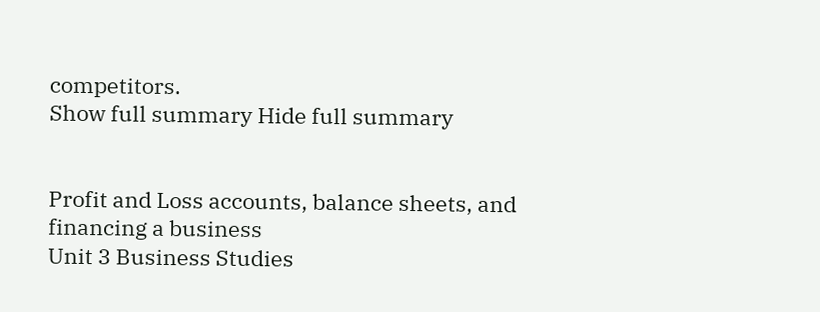competitors.
Show full summary Hide full summary


Profit and Loss accounts, balance sheets, and financing a business
Unit 3 Business Studies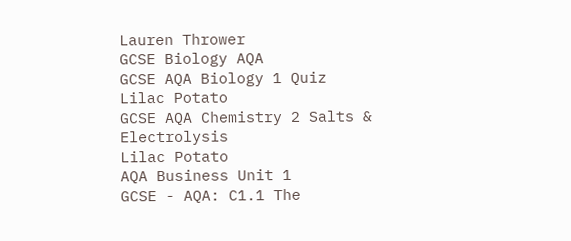Lauren Thrower
GCSE Biology AQA
GCSE AQA Biology 1 Quiz
Lilac Potato
GCSE AQA Chemistry 2 Salts & Electrolysis
Lilac Potato
AQA Business Unit 1
GCSE - AQA: C1.1 The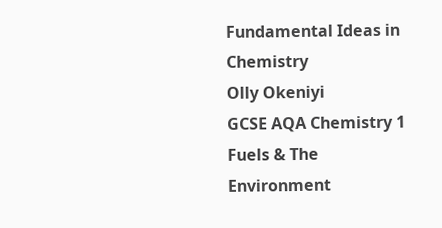Fundamental Ideas in Chemistry
Olly Okeniyi
GCSE AQA Chemistry 1 Fuels & The Environment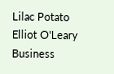Lilac Potato
Elliot O'Leary
Business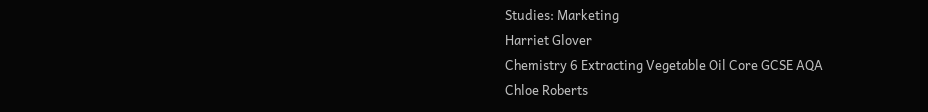Studies: Marketing
Harriet Glover
Chemistry 6 Extracting Vegetable Oil Core GCSE AQA
Chloe Roberts